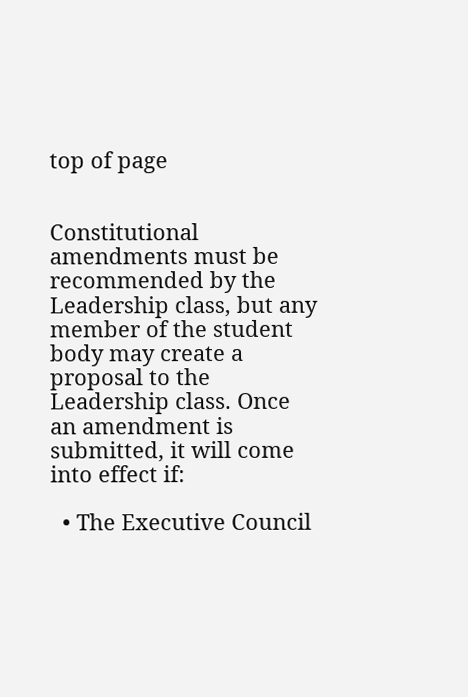top of page


Constitutional amendments must be recommended by the Leadership class, but any member of the student body may create a proposal to the Leadership class. Once an amendment is submitted, it will come into effect if:

  • The Executive Council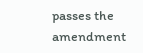passes the amendment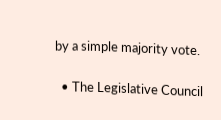by a simple majority vote.

  • The Legislative Council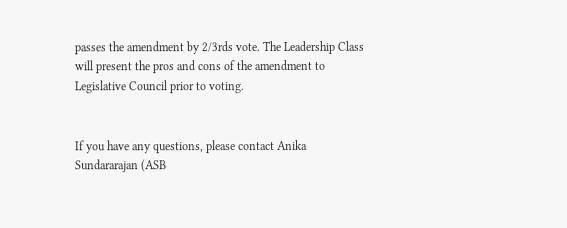passes the amendment by 2/3rds vote. The Leadership Class will present the pros and cons of the amendment to Legislative Council prior to voting.


If you have any questions, please contact Anika Sundararajan (ASB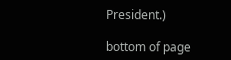President.)

bottom of page